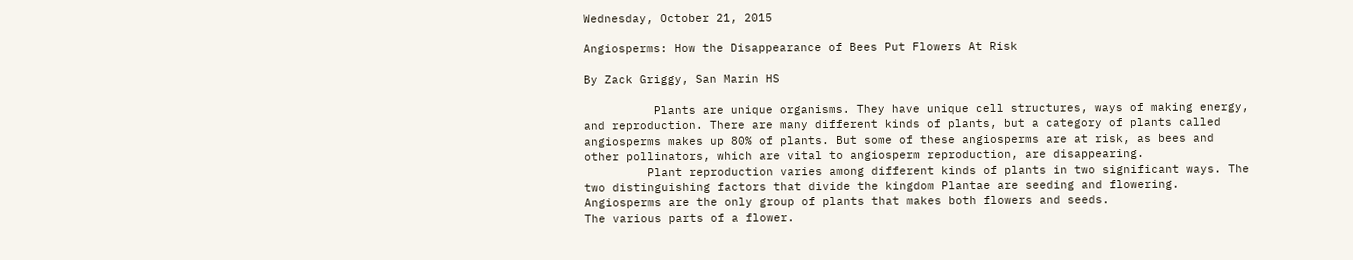Wednesday, October 21, 2015

Angiosperms: How the Disappearance of Bees Put Flowers At Risk

By Zack Griggy, San Marin HS

          Plants are unique organisms. They have unique cell structures, ways of making energy, and reproduction. There are many different kinds of plants, but a category of plants called angiosperms makes up 80% of plants. But some of these angiosperms are at risk, as bees and other pollinators, which are vital to angiosperm reproduction, are disappearing.
         Plant reproduction varies among different kinds of plants in two significant ways. The two distinguishing factors that divide the kingdom Plantae are seeding and flowering. Angiosperms are the only group of plants that makes both flowers and seeds.
The various parts of a flower.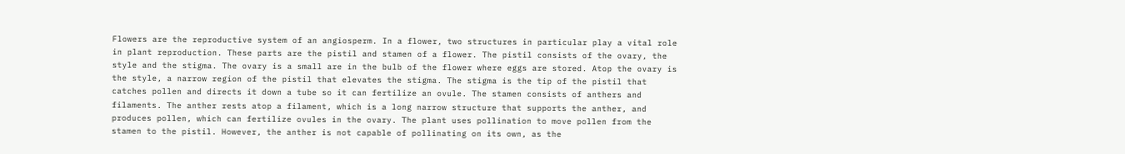Flowers are the reproductive system of an angiosperm. In a flower, two structures in particular play a vital role in plant reproduction. These parts are the pistil and stamen of a flower. The pistil consists of the ovary, the style and the stigma. The ovary is a small are in the bulb of the flower where eggs are stored. Atop the ovary is the style, a narrow region of the pistil that elevates the stigma. The stigma is the tip of the pistil that catches pollen and directs it down a tube so it can fertilize an ovule. The stamen consists of anthers and filaments. The anther rests atop a filament, which is a long narrow structure that supports the anther, and produces pollen, which can fertilize ovules in the ovary. The plant uses pollination to move pollen from the stamen to the pistil. However, the anther is not capable of pollinating on its own, as the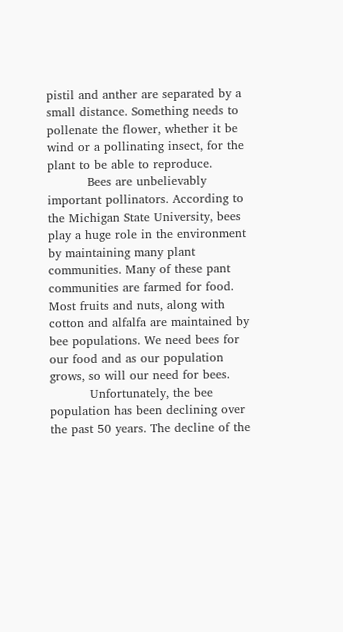pistil and anther are separated by a small distance. Something needs to pollenate the flower, whether it be wind or a pollinating insect, for the plant to be able to reproduce.
          Bees are unbelievably important pollinators. According to the Michigan State University, bees play a huge role in the environment by maintaining many plant communities. Many of these pant communities are farmed for food. Most fruits and nuts, along with cotton and alfalfa are maintained by bee populations. We need bees for our food and as our population grows, so will our need for bees.
          Unfortunately, the bee population has been declining over the past 50 years. The decline of the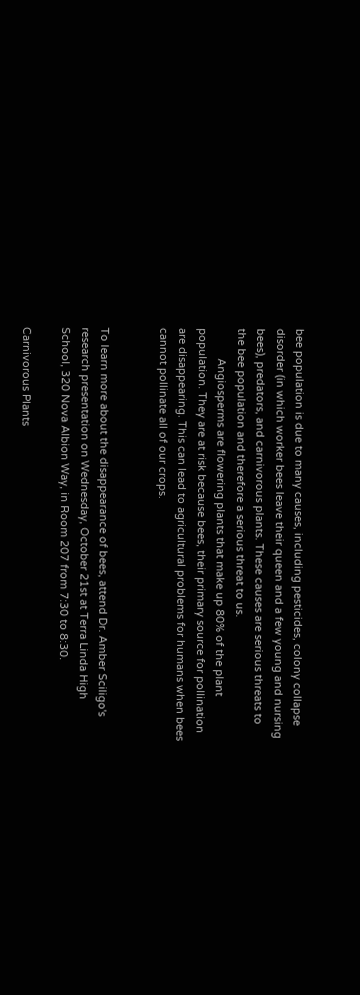bee population is due to many causes, including pesticides, colony collapse disorder (in which worker bees leave their queen and a few young and nursing bees), predators, and carnivorous plants. These causes are serious threats to the bee population and therefore a serious threat to us.
          Angiosperms are flowering plants that make up 80% of the plant population. They are at risk because bees, their primary source for pollination are disappearing. This can lead to agricultural problems for humans when bees cannot pollinate all of our crops.


To learn more about the disappearance of bees, attend Dr. Amber Sciligo's research presentation on Wednesday, October 21st at Terra Linda High School, 320 Nova Albion Way, in Room 207 from 7:30 to 8:30.

Carnivorous Plants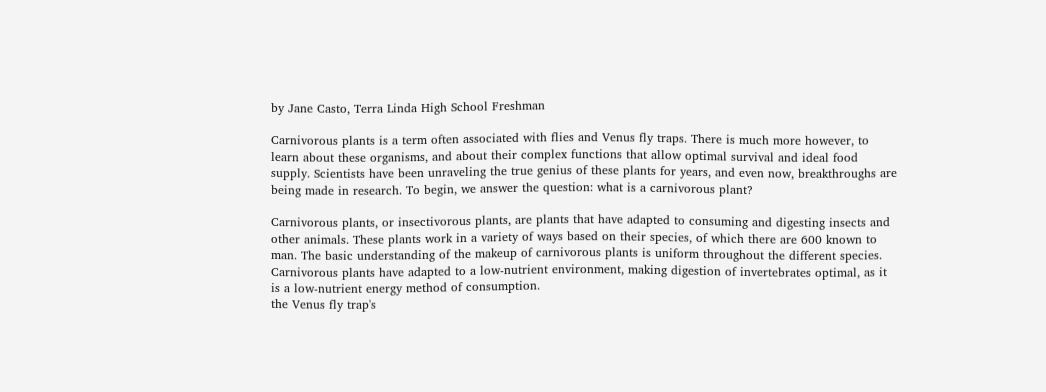by Jane Casto, Terra Linda High School Freshman

Carnivorous plants is a term often associated with flies and Venus fly traps. There is much more however, to learn about these organisms, and about their complex functions that allow optimal survival and ideal food supply. Scientists have been unraveling the true genius of these plants for years, and even now, breakthroughs are being made in research. To begin, we answer the question: what is a carnivorous plant?

Carnivorous plants, or insectivorous plants, are plants that have adapted to consuming and digesting insects and other animals. These plants work in a variety of ways based on their species, of which there are 600 known to man. The basic understanding of the makeup of carnivorous plants is uniform throughout the different species. Carnivorous plants have adapted to a low-nutrient environment, making digestion of invertebrates optimal, as it is a low-nutrient energy method of consumption.
the Venus fly trap's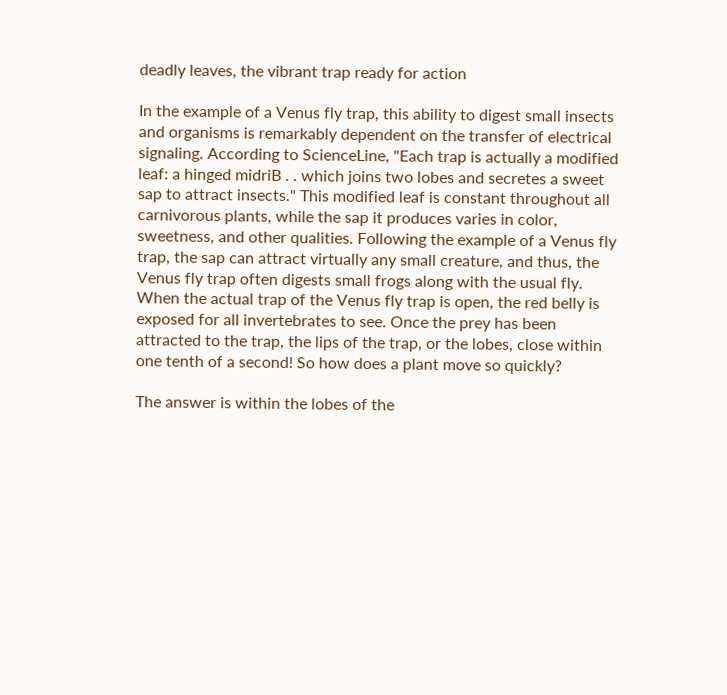deadly leaves, the vibrant trap ready for action

In the example of a Venus fly trap, this ability to digest small insects and organisms is remarkably dependent on the transfer of electrical signaling. According to ScienceLine, "Each trap is actually a modified leaf: a hinged midriB . . which joins two lobes and secretes a sweet sap to attract insects." This modified leaf is constant throughout all carnivorous plants, while the sap it produces varies in color, sweetness, and other qualities. Following the example of a Venus fly trap, the sap can attract virtually any small creature, and thus, the Venus fly trap often digests small frogs along with the usual fly. When the actual trap of the Venus fly trap is open, the red belly is exposed for all invertebrates to see. Once the prey has been attracted to the trap, the lips of the trap, or the lobes, close within one tenth of a second! So how does a plant move so quickly?

The answer is within the lobes of the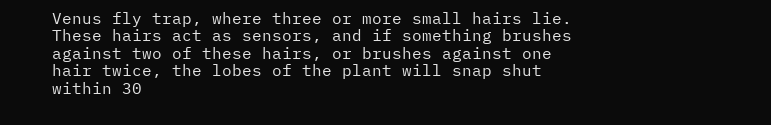Venus fly trap, where three or more small hairs lie. These hairs act as sensors, and if something brushes against two of these hairs, or brushes against one hair twice, the lobes of the plant will snap shut within 30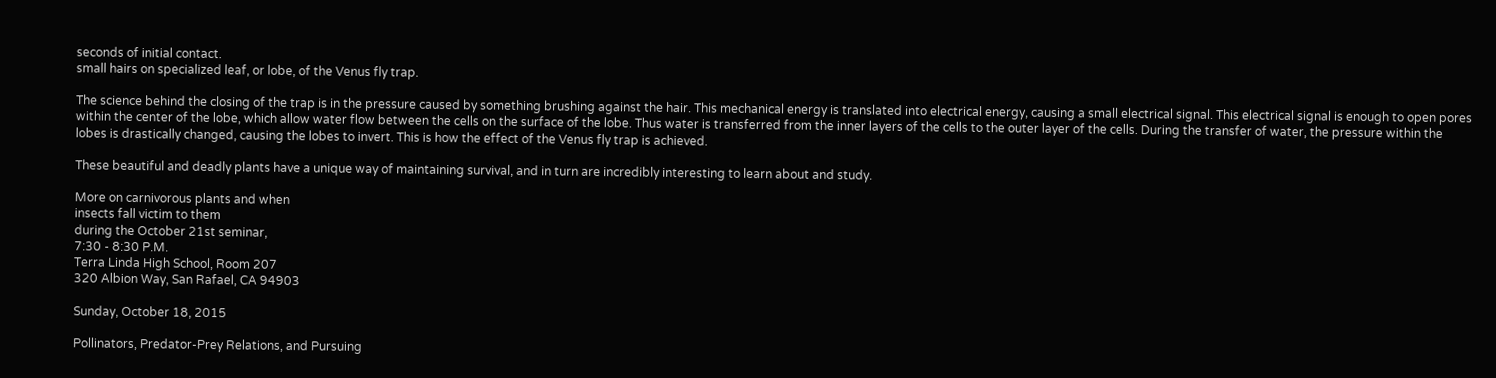seconds of initial contact.
small hairs on specialized leaf, or lobe, of the Venus fly trap.

The science behind the closing of the trap is in the pressure caused by something brushing against the hair. This mechanical energy is translated into electrical energy, causing a small electrical signal. This electrical signal is enough to open pores within the center of the lobe, which allow water flow between the cells on the surface of the lobe. Thus water is transferred from the inner layers of the cells to the outer layer of the cells. During the transfer of water, the pressure within the lobes is drastically changed, causing the lobes to invert. This is how the effect of the Venus fly trap is achieved.

These beautiful and deadly plants have a unique way of maintaining survival, and in turn are incredibly interesting to learn about and study.

More on carnivorous plants and when
insects fall victim to them
during the October 21st seminar,
7:30 - 8:30 P.M.
Terra Linda High School, Room 207
320 Albion Way, San Rafael, CA 94903

Sunday, October 18, 2015

Pollinators, Predator-Prey Relations, and Pursuing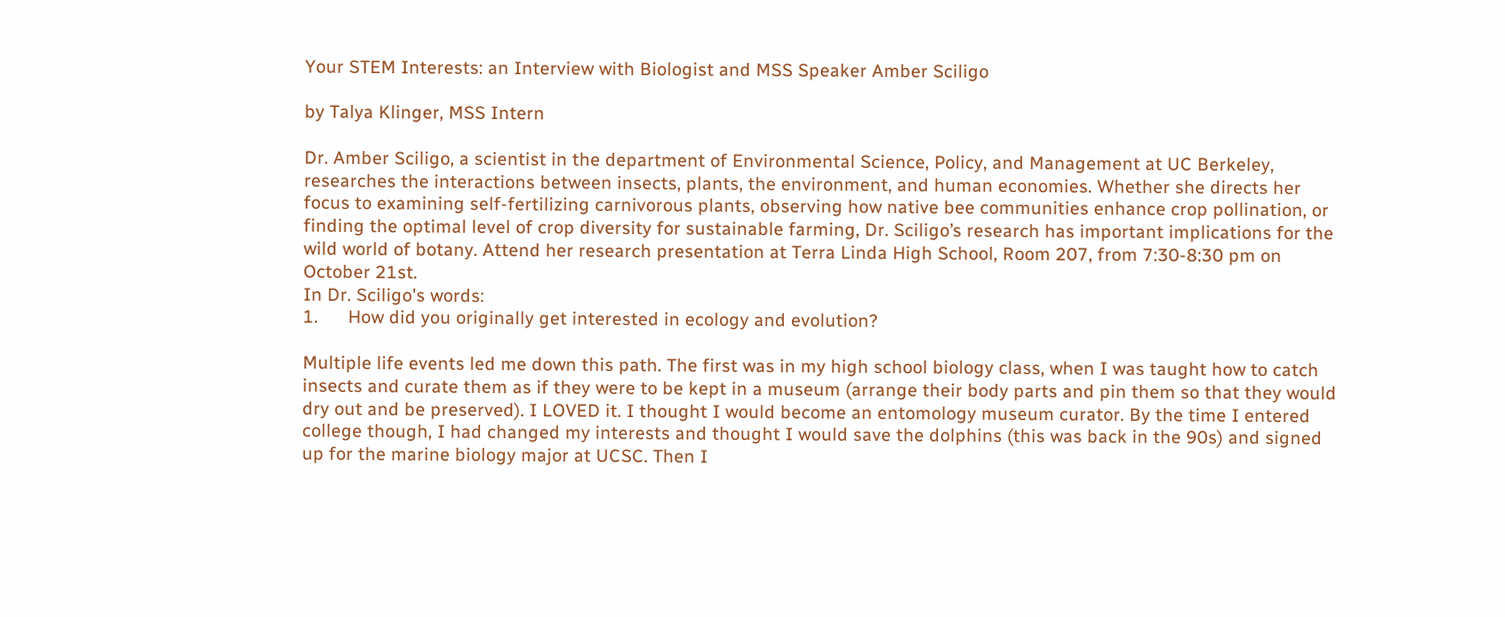Your STEM Interests: an Interview with Biologist and MSS Speaker Amber Sciligo

by Talya Klinger, MSS Intern

Dr. Amber Sciligo, a scientist in the department of Environmental Science, Policy, and Management at UC Berkeley, researches the interactions between insects, plants, the environment, and human economies. Whether she directs her focus to examining self-fertilizing carnivorous plants, observing how native bee communities enhance crop pollination, or finding the optimal level of crop diversity for sustainable farming, Dr. Sciligo’s research has important implications for the wild world of botany. Attend her research presentation at Terra Linda High School, Room 207, from 7:30-8:30 pm on October 21st.
In Dr. Sciligo's words:
1.      How did you originally get interested in ecology and evolution?

Multiple life events led me down this path. The first was in my high school biology class, when I was taught how to catch insects and curate them as if they were to be kept in a museum (arrange their body parts and pin them so that they would dry out and be preserved). I LOVED it. I thought I would become an entomology museum curator. By the time I entered college though, I had changed my interests and thought I would save the dolphins (this was back in the 90s) and signed up for the marine biology major at UCSC. Then I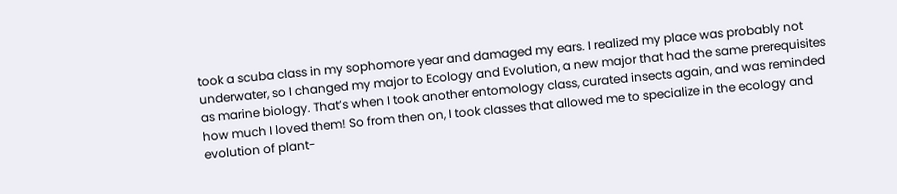took a scuba class in my sophomore year and damaged my ears. I realized my place was probably not underwater, so I changed my major to Ecology and Evolution, a new major that had the same prerequisites as marine biology. That’s when I took another entomology class, curated insects again, and was reminded how much I loved them! So from then on, I took classes that allowed me to specialize in the ecology and evolution of plant-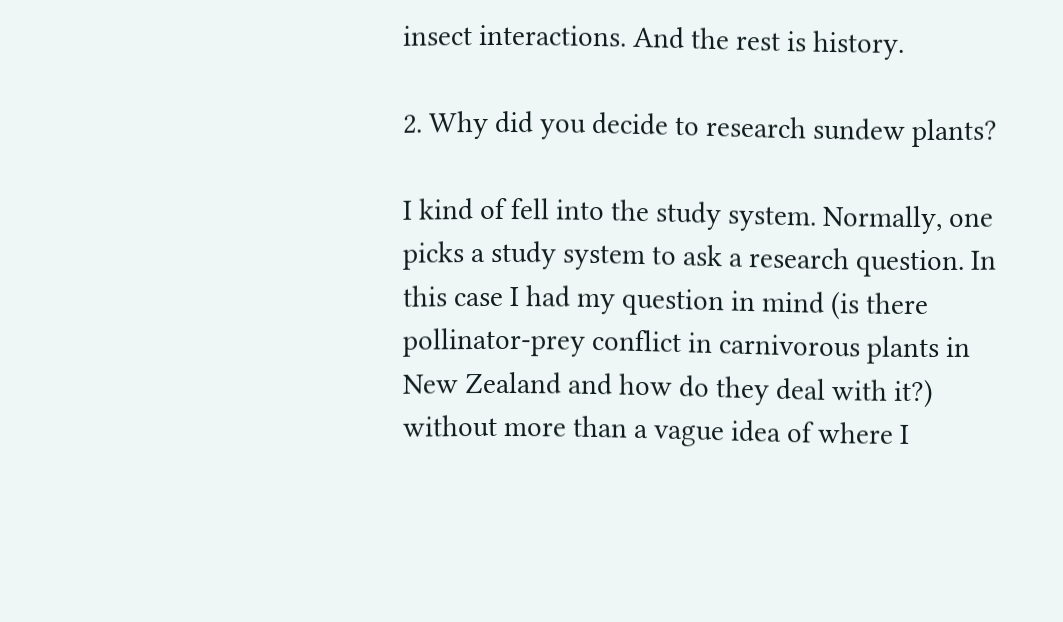insect interactions. And the rest is history.

2. Why did you decide to research sundew plants?

I kind of fell into the study system. Normally, one picks a study system to ask a research question. In this case I had my question in mind (is there pollinator-prey conflict in carnivorous plants in New Zealand and how do they deal with it?) without more than a vague idea of where I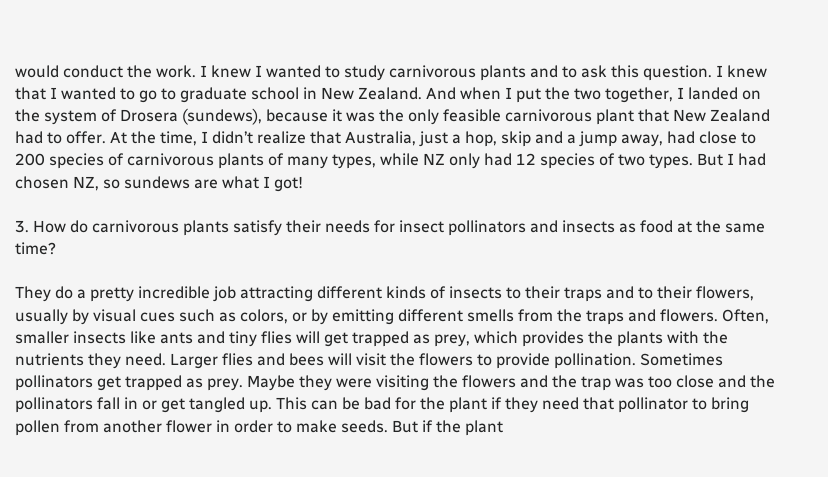would conduct the work. I knew I wanted to study carnivorous plants and to ask this question. I knew that I wanted to go to graduate school in New Zealand. And when I put the two together, I landed on the system of Drosera (sundews), because it was the only feasible carnivorous plant that New Zealand had to offer. At the time, I didn’t realize that Australia, just a hop, skip and a jump away, had close to 200 species of carnivorous plants of many types, while NZ only had 12 species of two types. But I had chosen NZ, so sundews are what I got!

3. How do carnivorous plants satisfy their needs for insect pollinators and insects as food at the same time?

They do a pretty incredible job attracting different kinds of insects to their traps and to their flowers, usually by visual cues such as colors, or by emitting different smells from the traps and flowers. Often, smaller insects like ants and tiny flies will get trapped as prey, which provides the plants with the nutrients they need. Larger flies and bees will visit the flowers to provide pollination. Sometimes pollinators get trapped as prey. Maybe they were visiting the flowers and the trap was too close and the pollinators fall in or get tangled up. This can be bad for the plant if they need that pollinator to bring pollen from another flower in order to make seeds. But if the plant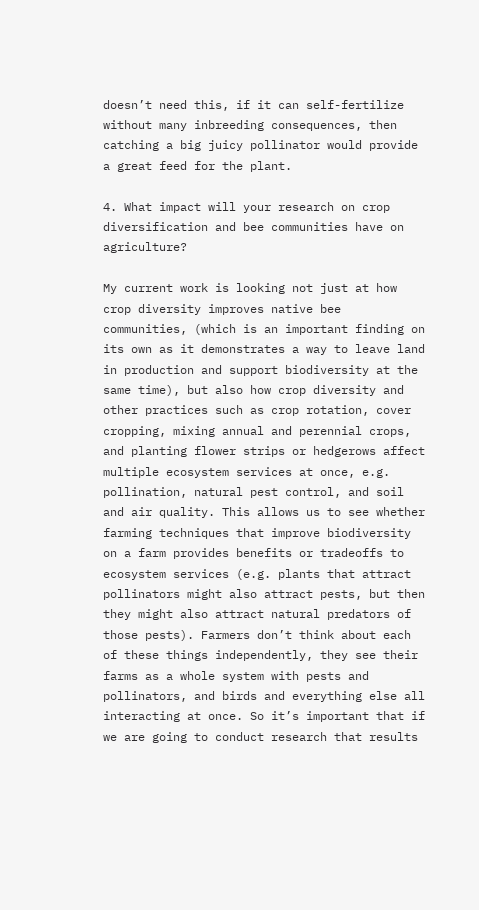doesn’t need this, if it can self-fertilize without many inbreeding consequences, then catching a big juicy pollinator would provide a great feed for the plant.

4. What impact will your research on crop diversification and bee communities have on agriculture?

My current work is looking not just at how crop diversity improves native bee communities, (which is an important finding on its own as it demonstrates a way to leave land in production and support biodiversity at the same time), but also how crop diversity and other practices such as crop rotation, cover cropping, mixing annual and perennial crops, and planting flower strips or hedgerows affect multiple ecosystem services at once, e.g. pollination, natural pest control, and soil and air quality. This allows us to see whether farming techniques that improve biodiversity on a farm provides benefits or tradeoffs to ecosystem services (e.g. plants that attract pollinators might also attract pests, but then they might also attract natural predators of those pests). Farmers don’t think about each of these things independently, they see their farms as a whole system with pests and pollinators, and birds and everything else all interacting at once. So it’s important that if we are going to conduct research that results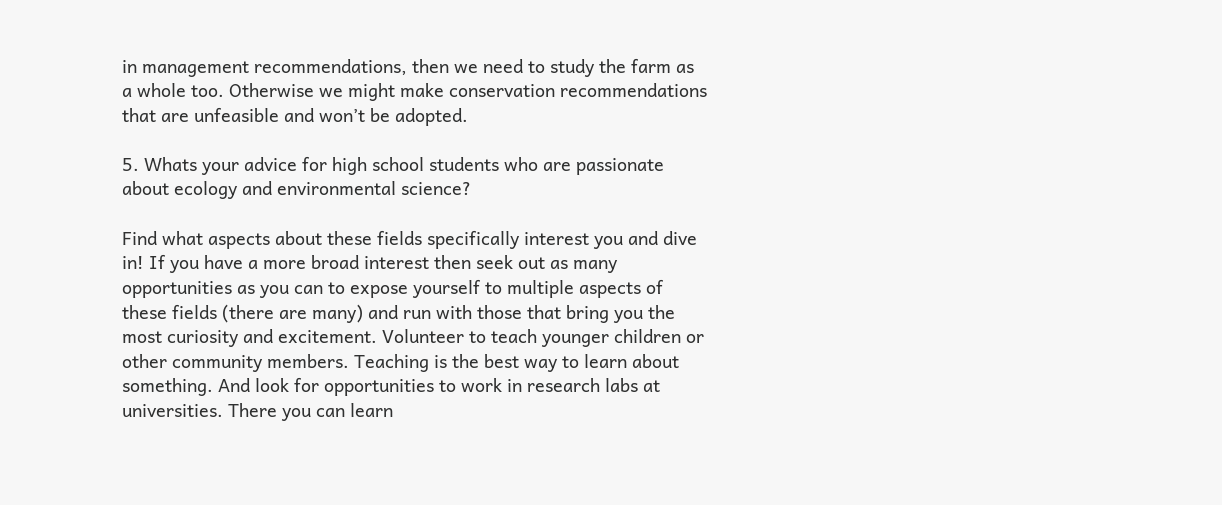in management recommendations, then we need to study the farm as a whole too. Otherwise we might make conservation recommendations that are unfeasible and won’t be adopted.

5. Whats your advice for high school students who are passionate about ecology and environmental science?

Find what aspects about these fields specifically interest you and dive in! If you have a more broad interest then seek out as many opportunities as you can to expose yourself to multiple aspects of these fields (there are many) and run with those that bring you the most curiosity and excitement. Volunteer to teach younger children or other community members. Teaching is the best way to learn about something. And look for opportunities to work in research labs at universities. There you can learn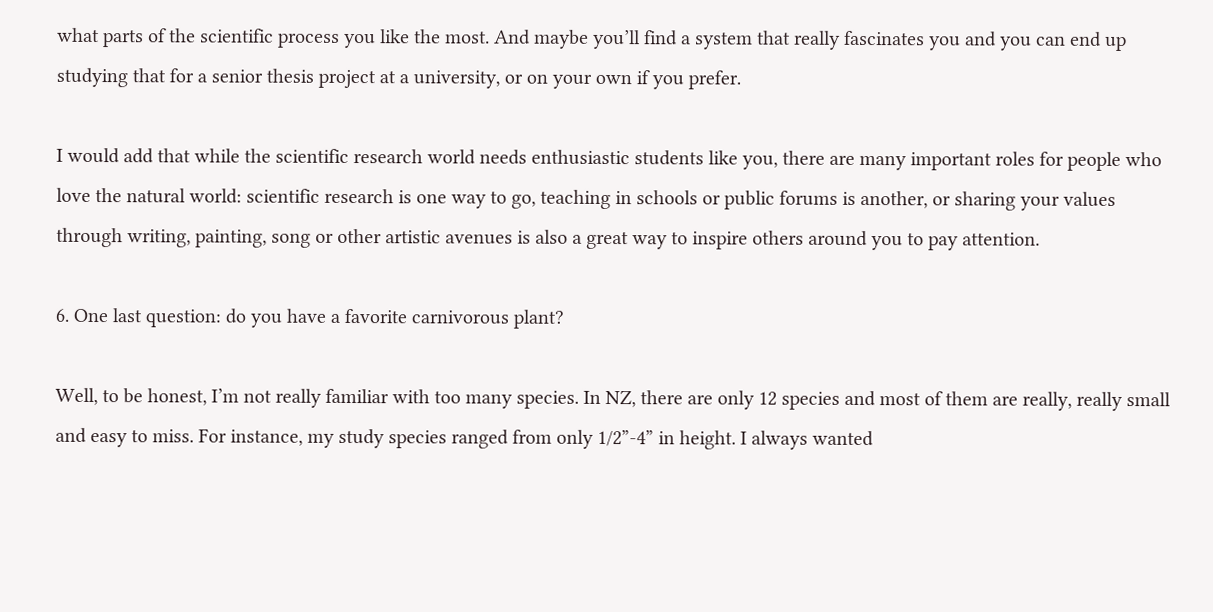what parts of the scientific process you like the most. And maybe you’ll find a system that really fascinates you and you can end up studying that for a senior thesis project at a university, or on your own if you prefer.

I would add that while the scientific research world needs enthusiastic students like you, there are many important roles for people who love the natural world: scientific research is one way to go, teaching in schools or public forums is another, or sharing your values through writing, painting, song or other artistic avenues is also a great way to inspire others around you to pay attention.

6. One last question: do you have a favorite carnivorous plant?

Well, to be honest, I’m not really familiar with too many species. In NZ, there are only 12 species and most of them are really, really small and easy to miss. For instance, my study species ranged from only 1/2”-4” in height. I always wanted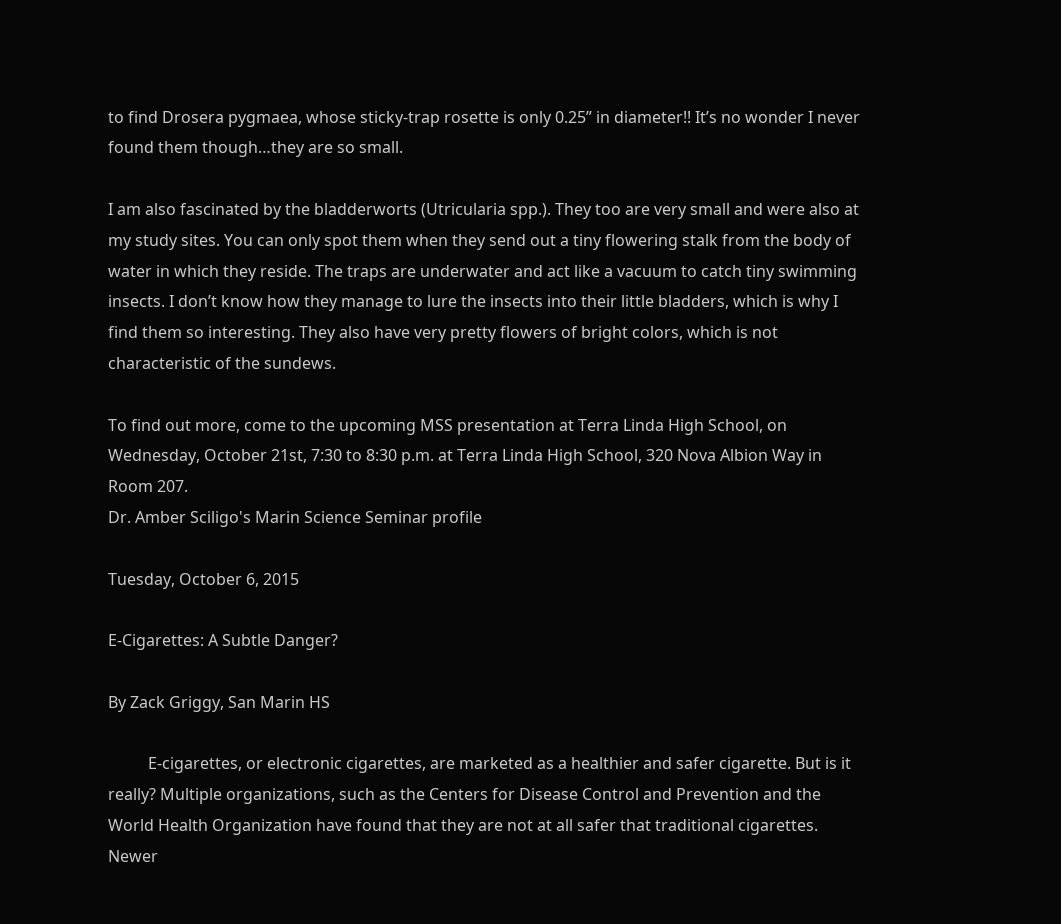to find Drosera pygmaea, whose sticky-trap rosette is only 0.25” in diameter!! It’s no wonder I never found them though…they are so small.

I am also fascinated by the bladderworts (Utricularia spp.). They too are very small and were also at my study sites. You can only spot them when they send out a tiny flowering stalk from the body of water in which they reside. The traps are underwater and act like a vacuum to catch tiny swimming insects. I don’t know how they manage to lure the insects into their little bladders, which is why I find them so interesting. They also have very pretty flowers of bright colors, which is not characteristic of the sundews.

To find out more, come to the upcoming MSS presentation at Terra Linda High School, on Wednesday, October 21st, 7:30 to 8:30 p.m. at Terra Linda High School, 320 Nova Albion Way in Room 207.
Dr. Amber Sciligo's Marin Science Seminar profile

Tuesday, October 6, 2015

E-Cigarettes: A Subtle Danger?

By Zack Griggy, San Marin HS

          E-cigarettes, or electronic cigarettes, are marketed as a healthier and safer cigarette. But is it really? Multiple organizations, such as the Centers for Disease Control and Prevention and the World Health Organization have found that they are not at all safer that traditional cigarettes.
Newer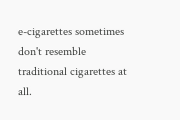e-cigarettes sometimes don't resemble
traditional cigarettes at all.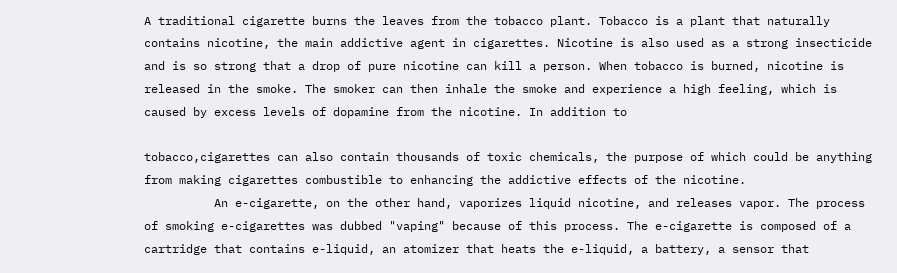A traditional cigarette burns the leaves from the tobacco plant. Tobacco is a plant that naturally contains nicotine, the main addictive agent in cigarettes. Nicotine is also used as a strong insecticide and is so strong that a drop of pure nicotine can kill a person. When tobacco is burned, nicotine is released in the smoke. The smoker can then inhale the smoke and experience a high feeling, which is caused by excess levels of dopamine from the nicotine. In addition to

tobacco,cigarettes can also contain thousands of toxic chemicals, the purpose of which could be anything from making cigarettes combustible to enhancing the addictive effects of the nicotine.
          An e-cigarette, on the other hand, vaporizes liquid nicotine, and releases vapor. The process of smoking e-cigarettes was dubbed "vaping" because of this process. The e-cigarette is composed of a cartridge that contains e-liquid, an atomizer that heats the e-liquid, a battery, a sensor that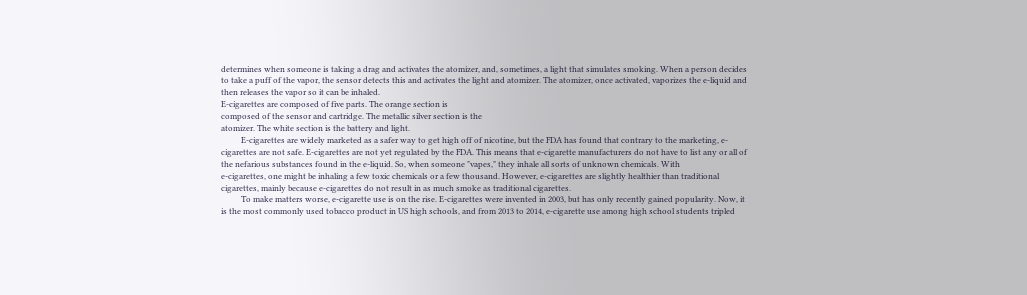determines when someone is taking a drag and activates the atomizer, and, sometimes, a light that simulates smoking. When a person decides to take a puff of the vapor, the sensor detects this and activates the light and atomizer. The atomizer, once activated, vaporizes the e-liquid and then releases the vapor so it can be inhaled.
E-cigarettes are composed of five parts. The orange section is
composed of the sensor and cartridge. The metallic silver section is the
atomizer. The white section is the battery and light.
          E-cigarettes are widely marketed as a safer way to get high off of nicotine, but the FDA has found that contrary to the marketing, e-cigarettes are not safe. E-cigarettes are not yet regulated by the FDA. This means that e-cigarette manufacturers do not have to list any or all of the nefarious substances found in the e-liquid. So, when someone "vapes," they inhale all sorts of unknown chemicals. With
e-cigarettes, one might be inhaling a few toxic chemicals or a few thousand. However, e-cigarettes are slightly healthier than traditional cigarettes, mainly because e-cigarettes do not result in as much smoke as traditional cigarettes.
          To make matters worse, e-cigarette use is on the rise. E-cigarettes were invented in 2003, but has only recently gained popularity. Now, it is the most commonly used tobacco product in US high schools, and from 2013 to 2014, e-cigarette use among high school students tripled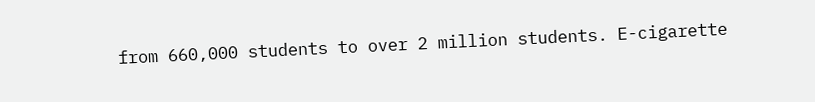from 660,000 students to over 2 million students. E-cigarette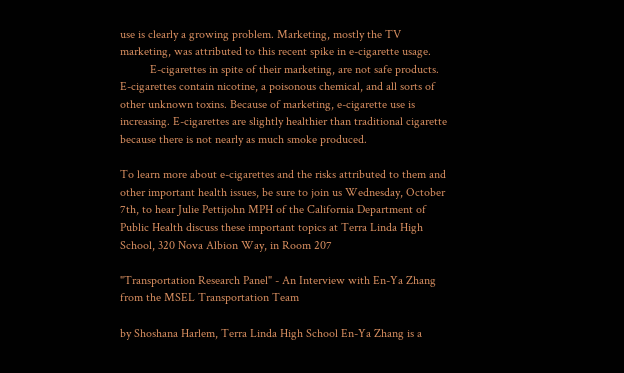use is clearly a growing problem. Marketing, mostly the TV marketing, was attributed to this recent spike in e-cigarette usage.
          E-cigarettes in spite of their marketing, are not safe products. E-cigarettes contain nicotine, a poisonous chemical, and all sorts of other unknown toxins. Because of marketing, e-cigarette use is increasing. E-cigarettes are slightly healthier than traditional cigarette because there is not nearly as much smoke produced.

To learn more about e-cigarettes and the risks attributed to them and other important health issues, be sure to join us Wednesday, October 7th, to hear Julie Pettijohn MPH of the California Department of Public Health discuss these important topics at Terra Linda High School, 320 Nova Albion Way, in Room 207

"Transportation Research Panel" - An Interview with En-Ya Zhang from the MSEL Transportation Team

by Shoshana Harlem, Terra Linda High School En-Ya Zhang is a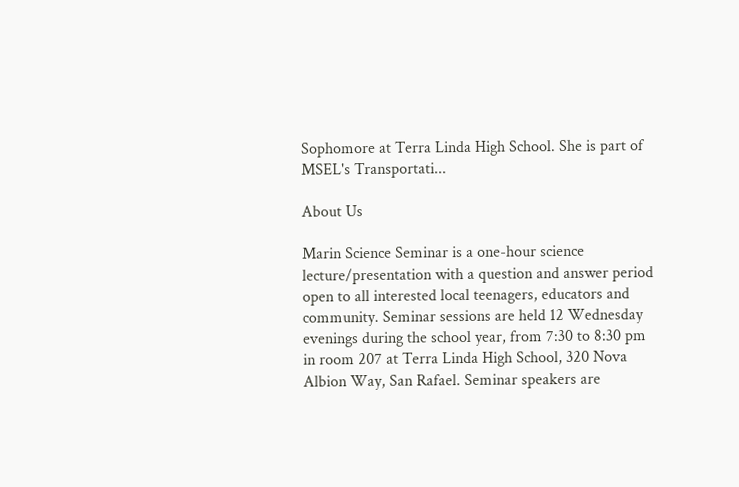Sophomore at Terra Linda High School. She is part of MSEL's Transportati...

About Us

Marin Science Seminar is a one-hour science lecture/presentation with a question and answer period open to all interested local teenagers, educators and community. Seminar sessions are held 12 Wednesday evenings during the school year, from 7:30 to 8:30 pm in room 207 at Terra Linda High School, 320 Nova Albion Way, San Rafael. Seminar speakers are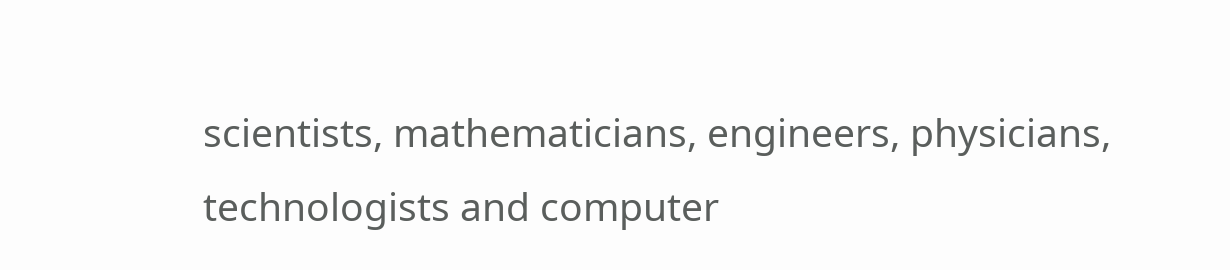scientists, mathematicians, engineers, physicians, technologists and computer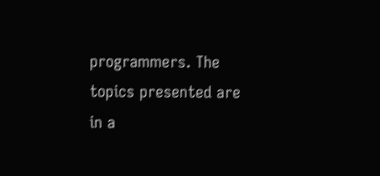programmers. The topics presented are in a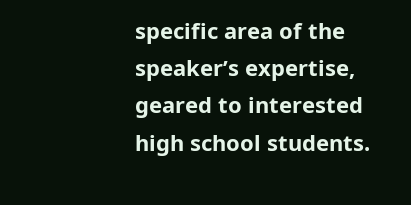specific area of the speaker’s expertise, geared to interested high school students.